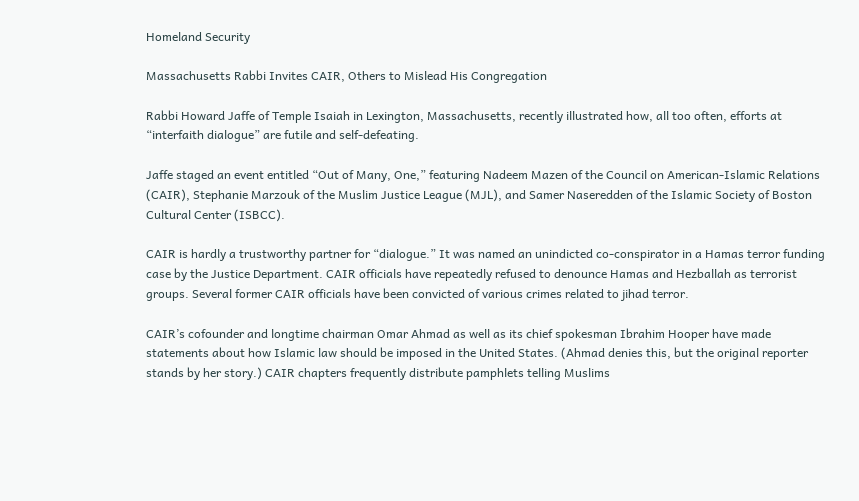Homeland Security

Massachusetts Rabbi Invites CAIR, Others to Mislead His Congregation

Rabbi Howard Jaffe of Temple Isaiah in Lexington, Massachusetts, recently illustrated how, all too often, efforts at “interfaith dialogue” are futile and self-defeating.

Jaffe staged an event entitled “Out of Many, One,” featuring Nadeem Mazen of the Council on American-Islamic Relations (CAIR), Stephanie Marzouk of the Muslim Justice League (MJL), and Samer Naseredden of the Islamic Society of Boston Cultural Center (ISBCC).

CAIR is hardly a trustworthy partner for “dialogue.” It was named an unindicted co-conspirator in a Hamas terror funding case by the Justice Department. CAIR officials have repeatedly refused to denounce Hamas and Hezballah as terrorist groups. Several former CAIR officials have been convicted of various crimes related to jihad terror.

CAIR’s cofounder and longtime chairman Omar Ahmad as well as its chief spokesman Ibrahim Hooper have made statements about how Islamic law should be imposed in the United States. (Ahmad denies this, but the original reporter stands by her story.) CAIR chapters frequently distribute pamphlets telling Muslims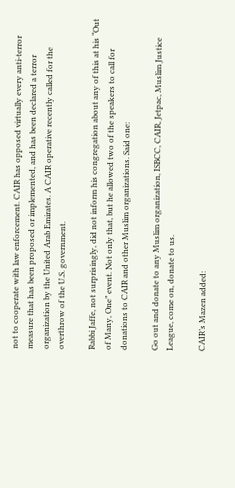not to cooperate with law enforcement. CAIR has opposed virtually every anti-terror measure that has been proposed or implemented, and has been declared a terror organization by the United Arab Emirates. A CAIR operative recently called for the overthrow of the U.S. government.

Rabbi Jaffe, not surprisingly, did not inform his congregation about any of this at his “Out of Many, One” event. Not only that, but he allowed two of the speakers to call for donations to CAIR and other Muslim organizations. Said one:

Go out and donate to any Muslim organization, ISBCC, CAIR, Jetpac, Muslim Justice League, come on, donate to us.

CAIR’s Mazen added: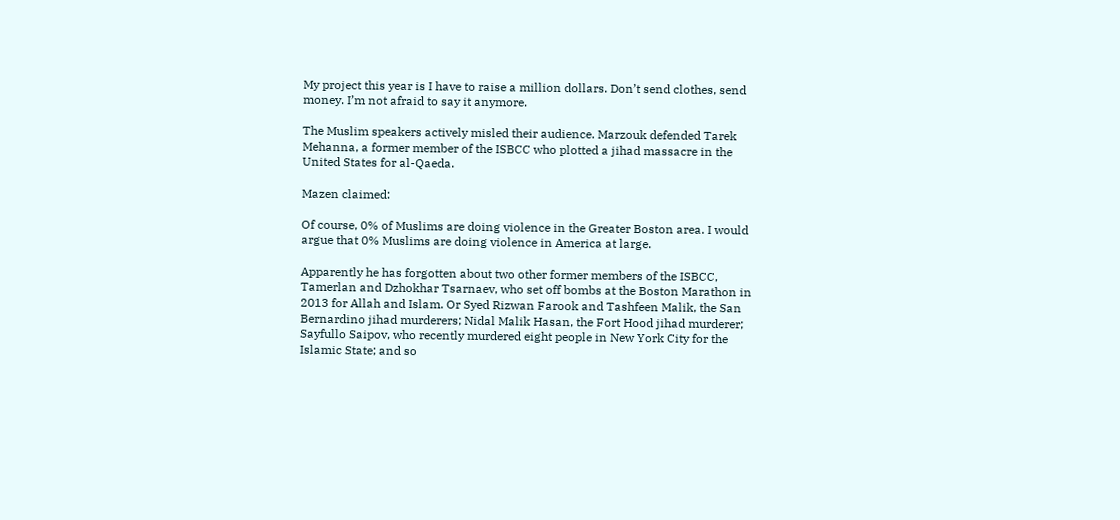My project this year is I have to raise a million dollars. Don’t send clothes, send money. I’m not afraid to say it anymore.

The Muslim speakers actively misled their audience. Marzouk defended Tarek Mehanna, a former member of the ISBCC who plotted a jihad massacre in the United States for al-Qaeda.

Mazen claimed:

Of course, 0% of Muslims are doing violence in the Greater Boston area. I would argue that 0% Muslims are doing violence in America at large.

Apparently he has forgotten about two other former members of the ISBCC, Tamerlan and Dzhokhar Tsarnaev, who set off bombs at the Boston Marathon in 2013 for Allah and Islam. Or Syed Rizwan Farook and Tashfeen Malik, the San Bernardino jihad murderers; Nidal Malik Hasan, the Fort Hood jihad murderer; Sayfullo Saipov, who recently murdered eight people in New York City for the Islamic State; and so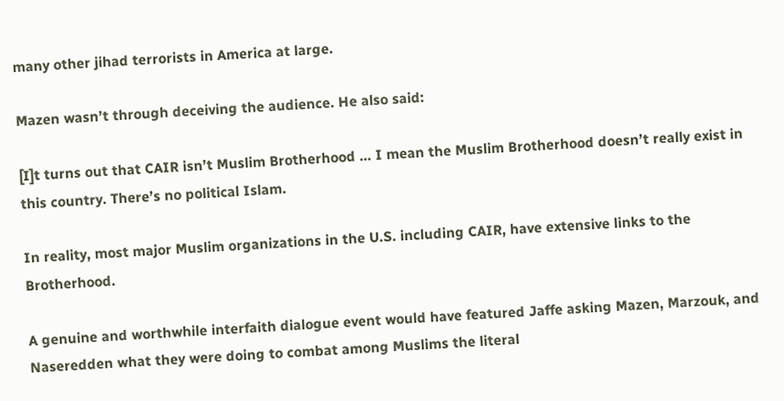many other jihad terrorists in America at large.

Mazen wasn’t through deceiving the audience. He also said:

[I]t turns out that CAIR isn’t Muslim Brotherhood … I mean the Muslim Brotherhood doesn’t really exist in this country. There’s no political Islam.

In reality, most major Muslim organizations in the U.S. including CAIR, have extensive links to the Brotherhood.

A genuine and worthwhile interfaith dialogue event would have featured Jaffe asking Mazen, Marzouk, and Naseredden what they were doing to combat among Muslims the literal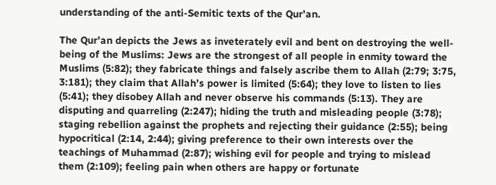understanding of the anti-Semitic texts of the Qur’an.

The Qur’an depicts the Jews as inveterately evil and bent on destroying the well-being of the Muslims: Jews are the strongest of all people in enmity toward the Muslims (5:82); they fabricate things and falsely ascribe them to Allah (2:79; 3:75, 3:181); they claim that Allah’s power is limited (5:64); they love to listen to lies (5:41); they disobey Allah and never observe his commands (5:13). They are disputing and quarreling (2:247); hiding the truth and misleading people (3:78); staging rebellion against the prophets and rejecting their guidance (2:55); being hypocritical (2:14, 2:44); giving preference to their own interests over the teachings of Muhammad (2:87); wishing evil for people and trying to mislead them (2:109); feeling pain when others are happy or fortunate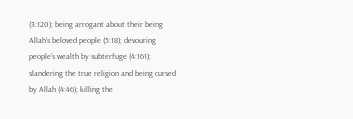(3:120); being arrogant about their being Allah’s beloved people (5:18); devouring people’s wealth by subterfuge (4:161); slandering the true religion and being cursed by Allah (4:46); killing the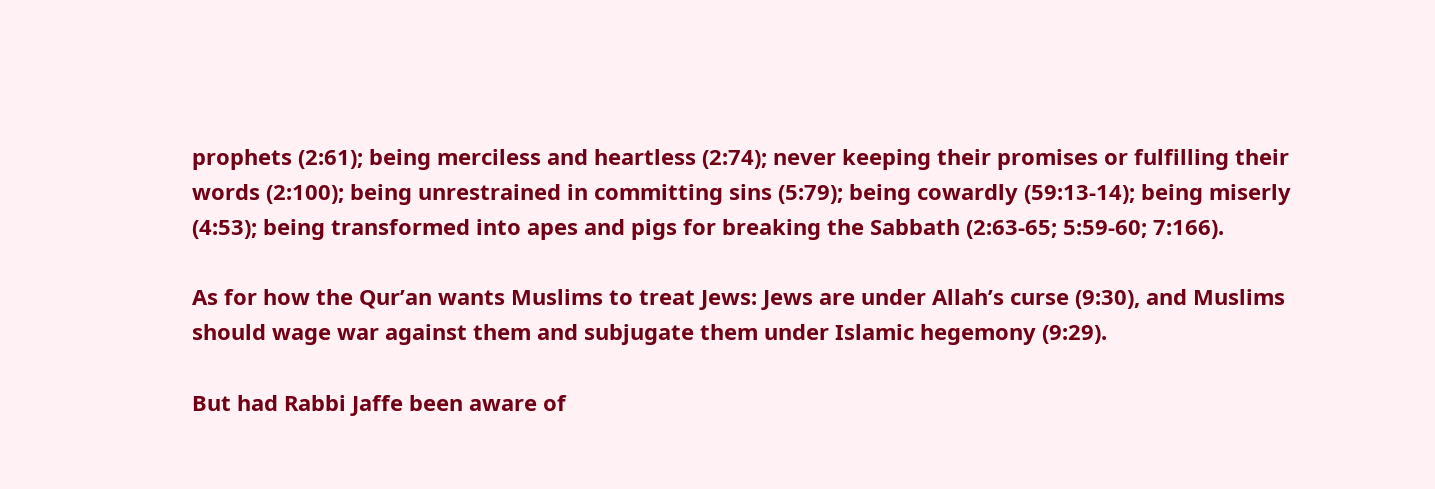prophets (2:61); being merciless and heartless (2:74); never keeping their promises or fulfilling their words (2:100); being unrestrained in committing sins (5:79); being cowardly (59:13-14); being miserly (4:53); being transformed into apes and pigs for breaking the Sabbath (2:63-65; 5:59-60; 7:166).

As for how the Qur’an wants Muslims to treat Jews: Jews are under Allah’s curse (9:30), and Muslims should wage war against them and subjugate them under Islamic hegemony (9:29).

But had Rabbi Jaffe been aware of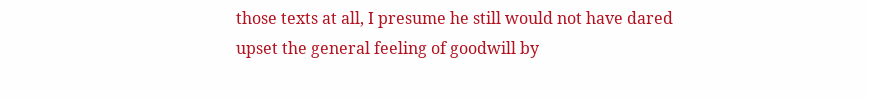those texts at all, I presume he still would not have dared upset the general feeling of goodwill by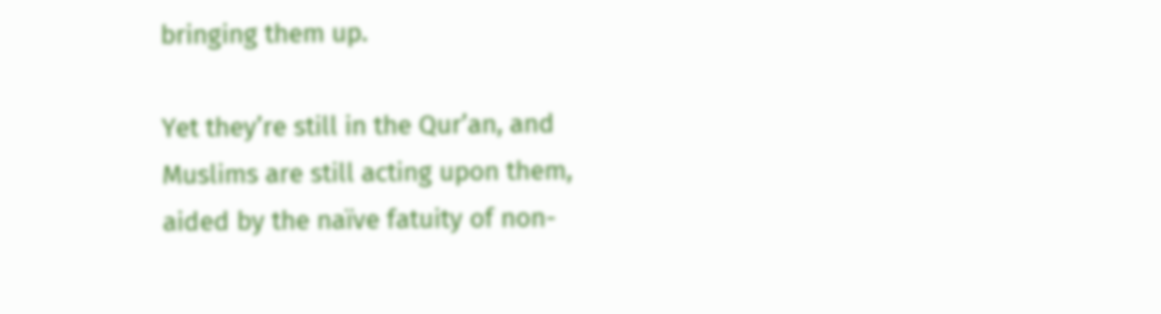bringing them up.

Yet they’re still in the Qur’an, and Muslims are still acting upon them, aided by the naïve fatuity of non-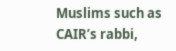Muslims such as CAIR’s rabbi,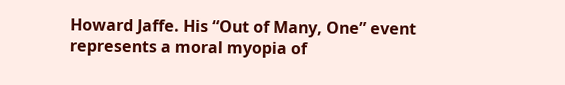Howard Jaffe. His “Out of Many, One” event represents a moral myopia of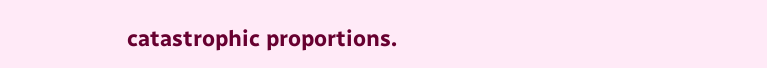catastrophic proportions.